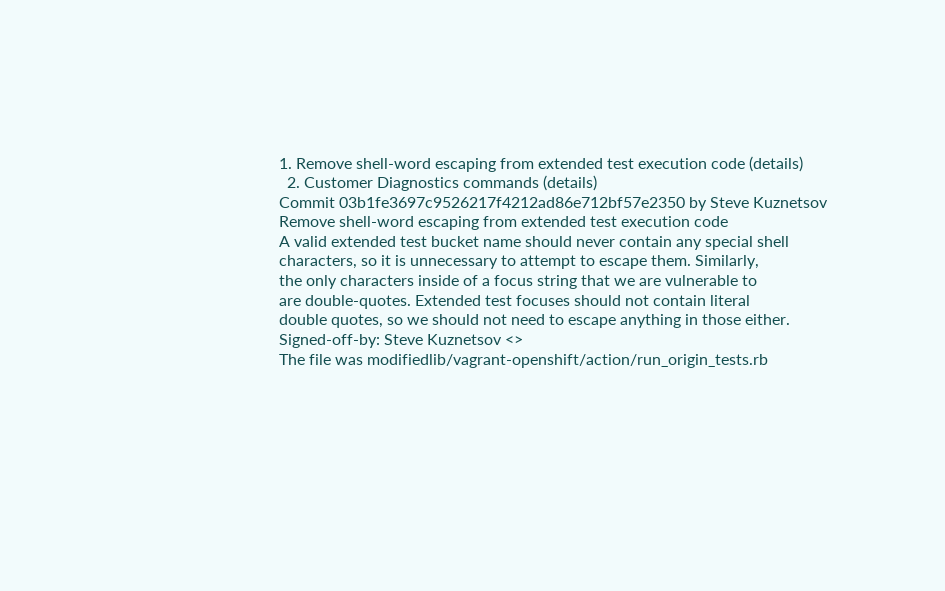1. Remove shell-word escaping from extended test execution code (details)
  2. Customer Diagnostics commands (details)
Commit 03b1fe3697c9526217f4212ad86e712bf57e2350 by Steve Kuznetsov
Remove shell-word escaping from extended test execution code
A valid extended test bucket name should never contain any special shell
characters, so it is unnecessary to attempt to escape them. Similarly,
the only characters inside of a focus string that we are vulnerable to
are double-quotes. Extended test focuses should not contain literal
double quotes, so we should not need to escape anything in those either.
Signed-off-by: Steve Kuznetsov <>
The file was modifiedlib/vagrant-openshift/action/run_origin_tests.rb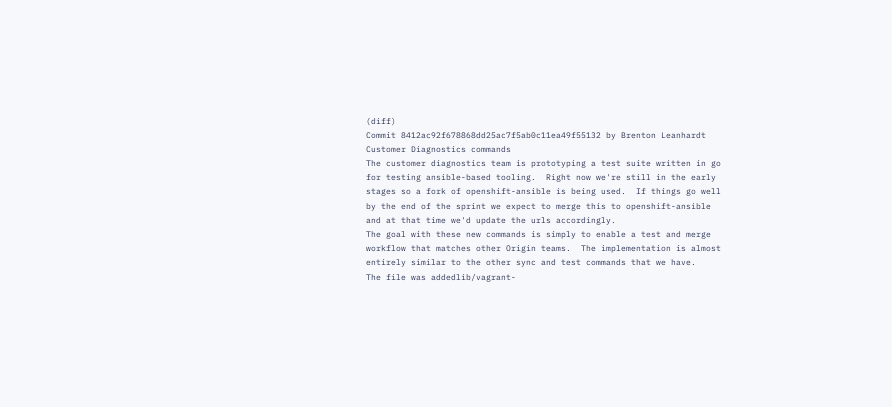(diff)
Commit 8412ac92f678868dd25ac7f5ab0c11ea49f55132 by Brenton Leanhardt
Customer Diagnostics commands
The customer diagnostics team is prototyping a test suite written in go
for testing ansible-based tooling.  Right now we're still in the early
stages so a fork of openshift-ansible is being used.  If things go well
by the end of the sprint we expect to merge this to openshift-ansible
and at that time we'd update the urls accordingly.
The goal with these new commands is simply to enable a test and merge
workflow that matches other Origin teams.  The implementation is almost
entirely similar to the other sync and test commands that we have.
The file was addedlib/vagrant-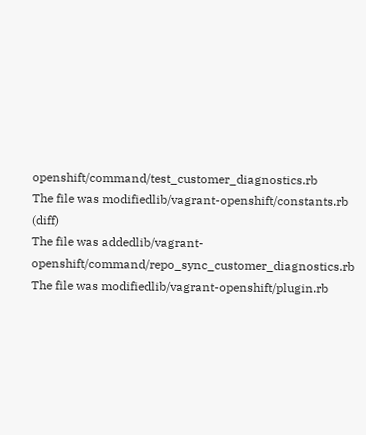openshift/command/test_customer_diagnostics.rb
The file was modifiedlib/vagrant-openshift/constants.rb (diff)
The file was addedlib/vagrant-openshift/command/repo_sync_customer_diagnostics.rb
The file was modifiedlib/vagrant-openshift/plugin.rb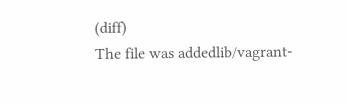(diff)
The file was addedlib/vagrant-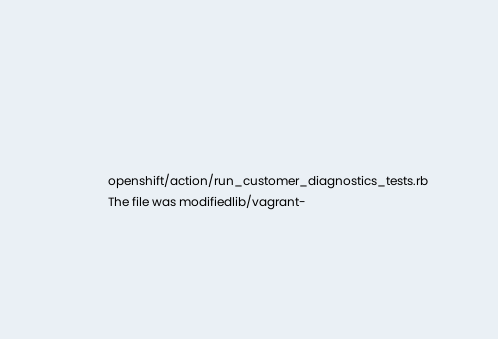openshift/action/run_customer_diagnostics_tests.rb
The file was modifiedlib/vagrant-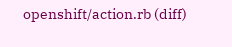openshift/action.rb (diff)